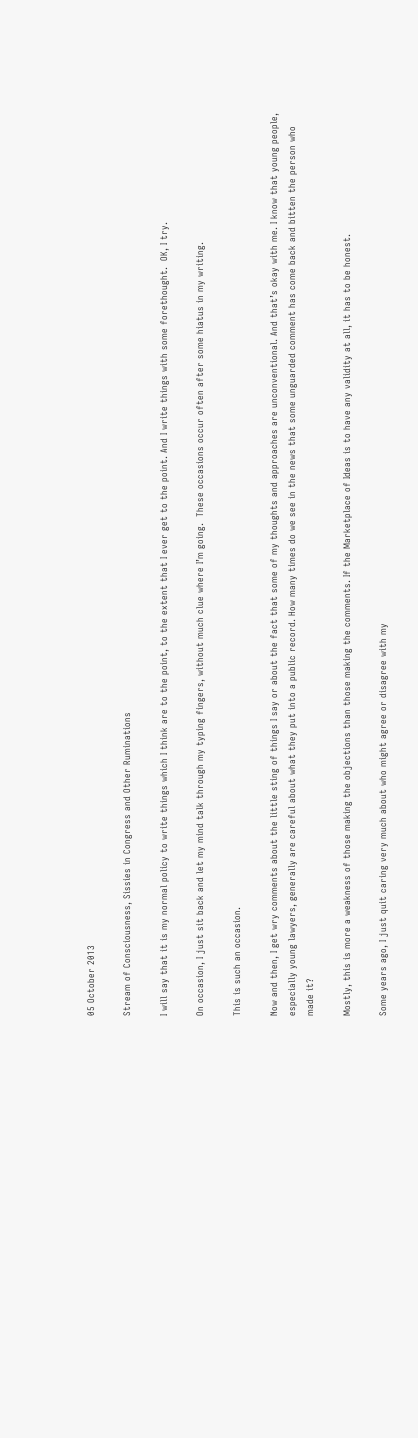05 October 2013

Stream of Consciousness, Sissies in Congress and Other Ruminations

I will say that it is my normal policy to write things which I think are to the point, to the extent that I ever get to the point. And I write things with some forethought.  OK, I try.

On occasion, I just sit back and let my mind talk through my typing fingers, without much clue where I’m going.  These occasions occur often after some hiatus in my writing.

This is such an occasion.

Now and then, I get wry comments about the little sting of things I say or about the fact that some of my thoughts and approaches are unconventional. And that’s okay with me. I know that young people, especially young lawyers, generally are careful about what they put into a public record. How many times do we see in the news that some unguarded comment has come back and bitten the person who made it?

Mostly, this is more a weakness of those making the objections than those making the comments. If the Marketplace of Ideas is to have any validity at all, it has to be honest.

Some years ago, I just quit caring very much about who might agree or disagree with my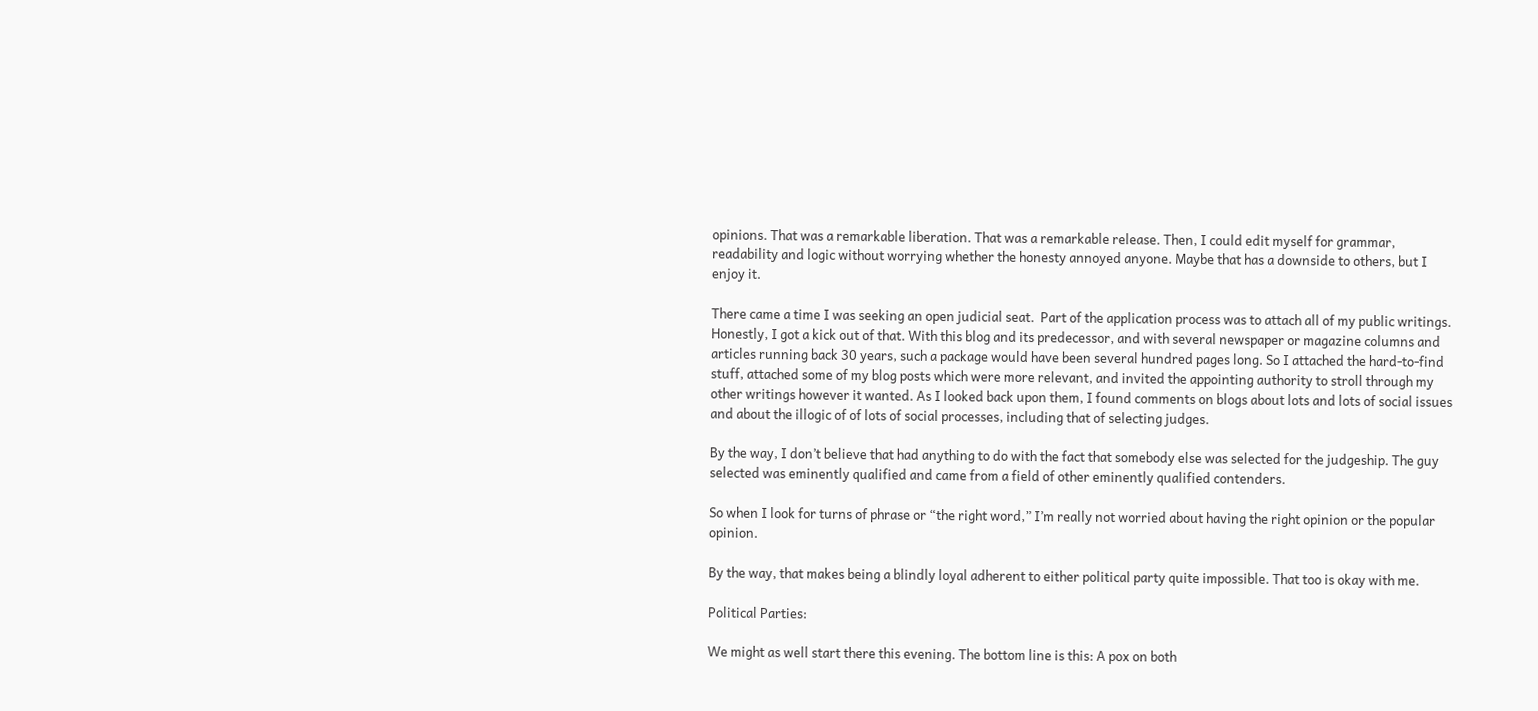opinions. That was a remarkable liberation. That was a remarkable release. Then, I could edit myself for grammar, readability and logic without worrying whether the honesty annoyed anyone. Maybe that has a downside to others, but I enjoy it.

There came a time I was seeking an open judicial seat.  Part of the application process was to attach all of my public writings. Honestly, I got a kick out of that. With this blog and its predecessor, and with several newspaper or magazine columns and articles running back 30 years, such a package would have been several hundred pages long. So I attached the hard-to-find stuff, attached some of my blog posts which were more relevant, and invited the appointing authority to stroll through my other writings however it wanted. As I looked back upon them, I found comments on blogs about lots and lots of social issues and about the illogic of of lots of social processes, including that of selecting judges.

By the way, I don’t believe that had anything to do with the fact that somebody else was selected for the judgeship. The guy selected was eminently qualified and came from a field of other eminently qualified contenders.

So when I look for turns of phrase or “the right word,” I’m really not worried about having the right opinion or the popular opinion.

By the way, that makes being a blindly loyal adherent to either political party quite impossible. That too is okay with me.

Political Parties:

We might as well start there this evening. The bottom line is this: A pox on both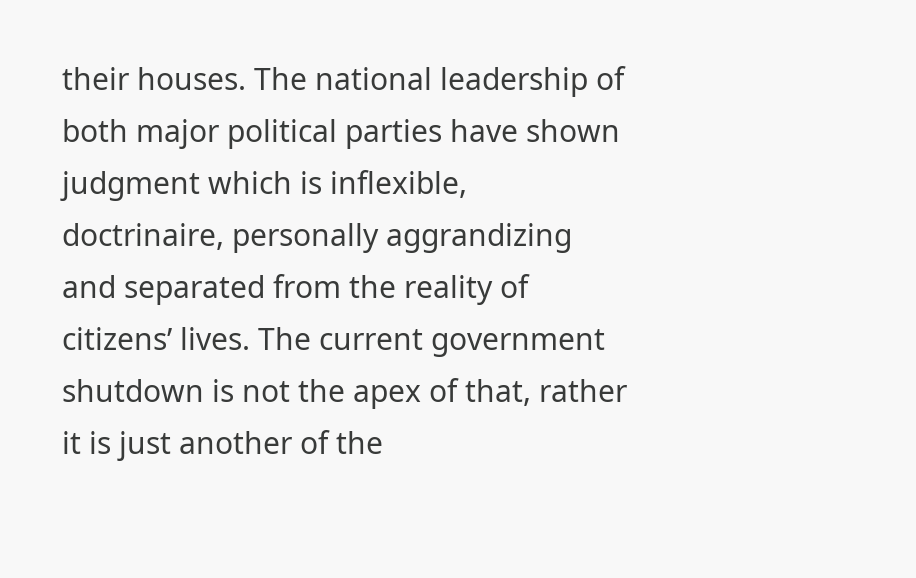their houses. The national leadership of both major political parties have shown judgment which is inflexible, doctrinaire, personally aggrandizing and separated from the reality of citizens’ lives. The current government shutdown is not the apex of that, rather it is just another of the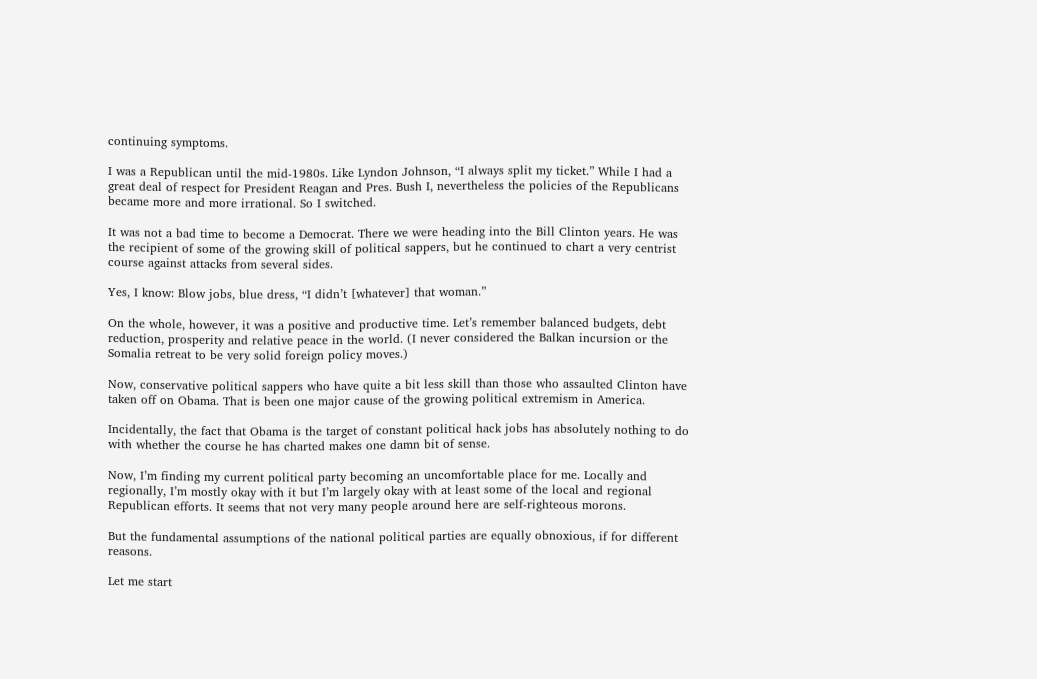continuing symptoms.

I was a Republican until the mid-1980s. Like Lyndon Johnson, “I always split my ticket.” While I had a great deal of respect for President Reagan and Pres. Bush I, nevertheless the policies of the Republicans became more and more irrational. So I switched.

It was not a bad time to become a Democrat. There we were heading into the Bill Clinton years. He was the recipient of some of the growing skill of political sappers, but he continued to chart a very centrist course against attacks from several sides.

Yes, I know: Blow jobs, blue dress, “I didn’t [whatever] that woman.”

On the whole, however, it was a positive and productive time. Let’s remember balanced budgets, debt reduction, prosperity and relative peace in the world. (I never considered the Balkan incursion or the Somalia retreat to be very solid foreign policy moves.)

Now, conservative political sappers who have quite a bit less skill than those who assaulted Clinton have taken off on Obama. That is been one major cause of the growing political extremism in America.

Incidentally, the fact that Obama is the target of constant political hack jobs has absolutely nothing to do with whether the course he has charted makes one damn bit of sense.

Now, I’m finding my current political party becoming an uncomfortable place for me. Locally and regionally, I’m mostly okay with it but I’m largely okay with at least some of the local and regional Republican efforts. It seems that not very many people around here are self-righteous morons.

But the fundamental assumptions of the national political parties are equally obnoxious, if for different reasons.

Let me start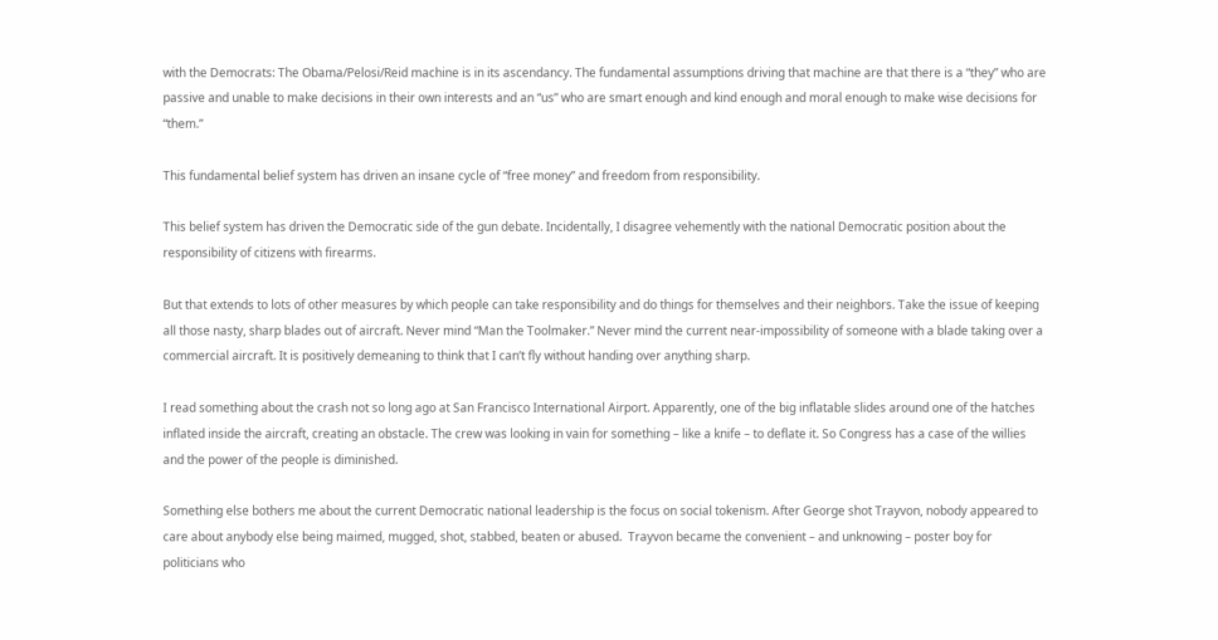with the Democrats: The Obama/Pelosi/Reid machine is in its ascendancy. The fundamental assumptions driving that machine are that there is a “they” who are passive and unable to make decisions in their own interests and an “us” who are smart enough and kind enough and moral enough to make wise decisions for “them.”

This fundamental belief system has driven an insane cycle of “free money” and freedom from responsibility.

This belief system has driven the Democratic side of the gun debate. Incidentally, I disagree vehemently with the national Democratic position about the responsibility of citizens with firearms.

But that extends to lots of other measures by which people can take responsibility and do things for themselves and their neighbors. Take the issue of keeping all those nasty, sharp blades out of aircraft. Never mind “Man the Toolmaker.” Never mind the current near-impossibility of someone with a blade taking over a commercial aircraft. It is positively demeaning to think that I can’t fly without handing over anything sharp.

I read something about the crash not so long ago at San Francisco International Airport. Apparently, one of the big inflatable slides around one of the hatches inflated inside the aircraft, creating an obstacle. The crew was looking in vain for something – like a knife – to deflate it. So Congress has a case of the willies and the power of the people is diminished.

Something else bothers me about the current Democratic national leadership is the focus on social tokenism. After George shot Trayvon, nobody appeared to care about anybody else being maimed, mugged, shot, stabbed, beaten or abused.  Trayvon became the convenient – and unknowing – poster boy for politicians who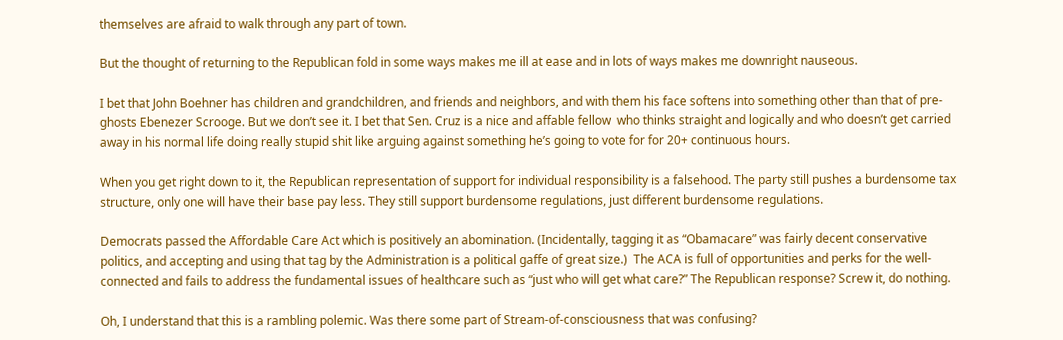themselves are afraid to walk through any part of town.

But the thought of returning to the Republican fold in some ways makes me ill at ease and in lots of ways makes me downright nauseous.

I bet that John Boehner has children and grandchildren, and friends and neighbors, and with them his face softens into something other than that of pre-ghosts Ebenezer Scrooge. But we don’t see it. I bet that Sen. Cruz is a nice and affable fellow  who thinks straight and logically and who doesn’t get carried away in his normal life doing really stupid shit like arguing against something he’s going to vote for for 20+ continuous hours.

When you get right down to it, the Republican representation of support for individual responsibility is a falsehood. The party still pushes a burdensome tax structure, only one will have their base pay less. They still support burdensome regulations, just different burdensome regulations.

Democrats passed the Affordable Care Act which is positively an abomination. (Incidentally, tagging it as “Obamacare” was fairly decent conservative politics, and accepting and using that tag by the Administration is a political gaffe of great size.)  The ACA is full of opportunities and perks for the well-connected and fails to address the fundamental issues of healthcare such as “just who will get what care?” The Republican response? Screw it, do nothing.

Oh, I understand that this is a rambling polemic. Was there some part of Stream-of-consciousness that was confusing?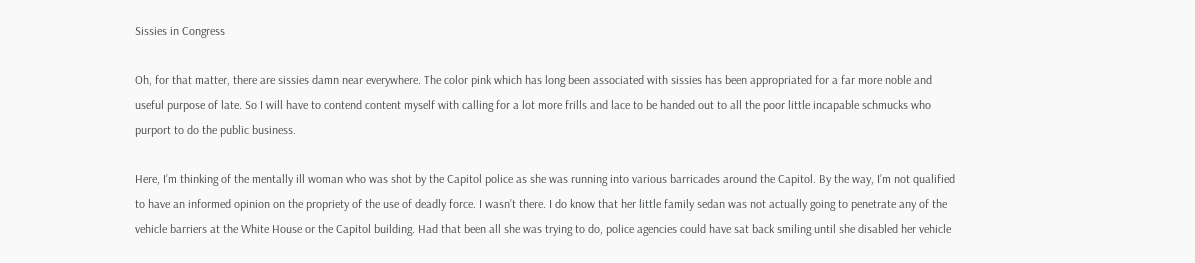Sissies in Congress

Oh, for that matter, there are sissies damn near everywhere. The color pink which has long been associated with sissies has been appropriated for a far more noble and useful purpose of late. So I will have to contend content myself with calling for a lot more frills and lace to be handed out to all the poor little incapable schmucks who purport to do the public business.

Here, I’m thinking of the mentally ill woman who was shot by the Capitol police as she was running into various barricades around the Capitol. By the way, I’m not qualified to have an informed opinion on the propriety of the use of deadly force. I wasn’t there. I do know that her little family sedan was not actually going to penetrate any of the vehicle barriers at the White House or the Capitol building. Had that been all she was trying to do, police agencies could have sat back smiling until she disabled her vehicle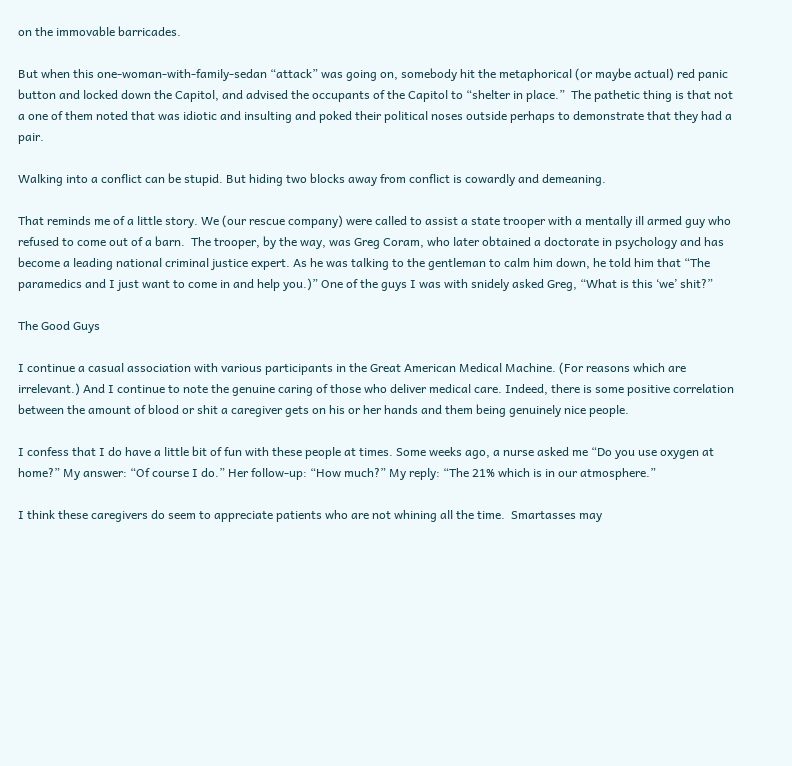on the immovable barricades.

But when this one-woman-with-family-sedan “attack” was going on, somebody hit the metaphorical (or maybe actual) red panic button and locked down the Capitol, and advised the occupants of the Capitol to “shelter in place.”  The pathetic thing is that not a one of them noted that was idiotic and insulting and poked their political noses outside perhaps to demonstrate that they had a pair.

Walking into a conflict can be stupid. But hiding two blocks away from conflict is cowardly and demeaning.

That reminds me of a little story. We (our rescue company) were called to assist a state trooper with a mentally ill armed guy who refused to come out of a barn.  The trooper, by the way, was Greg Coram, who later obtained a doctorate in psychology and has become a leading national criminal justice expert. As he was talking to the gentleman to calm him down, he told him that “The paramedics and I just want to come in and help you.)” One of the guys I was with snidely asked Greg, “What is this ‘we’ shit?”

The Good Guys

I continue a casual association with various participants in the Great American Medical Machine. (For reasons which are irrelevant.) And I continue to note the genuine caring of those who deliver medical care. Indeed, there is some positive correlation between the amount of blood or shit a caregiver gets on his or her hands and them being genuinely nice people.

I confess that I do have a little bit of fun with these people at times. Some weeks ago, a nurse asked me “Do you use oxygen at home?” My answer: “Of course I do.” Her follow-up: “How much?” My reply: “The 21% which is in our atmosphere.”

I think these caregivers do seem to appreciate patients who are not whining all the time.  Smartasses may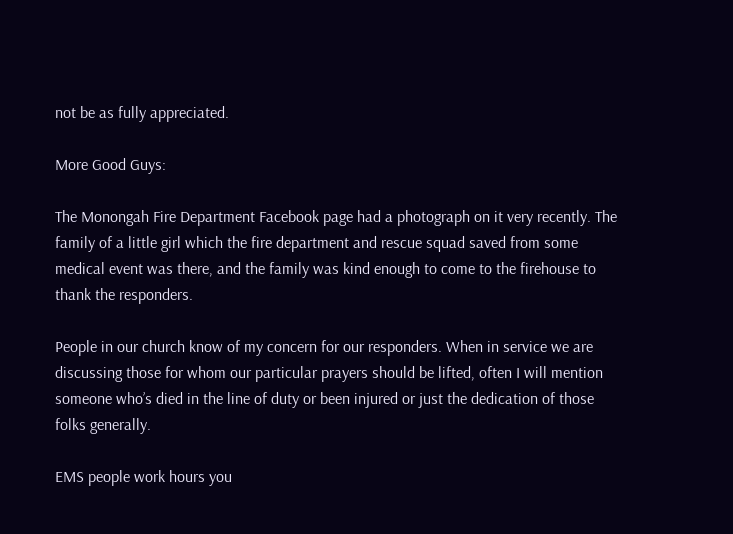not be as fully appreciated.

More Good Guys:

The Monongah Fire Department Facebook page had a photograph on it very recently. The family of a little girl which the fire department and rescue squad saved from some medical event was there, and the family was kind enough to come to the firehouse to thank the responders.

People in our church know of my concern for our responders. When in service we are discussing those for whom our particular prayers should be lifted, often I will mention someone who’s died in the line of duty or been injured or just the dedication of those folks generally.

EMS people work hours you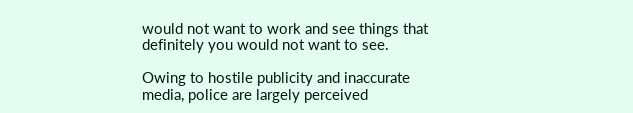would not want to work and see things that definitely you would not want to see.

Owing to hostile publicity and inaccurate media, police are largely perceived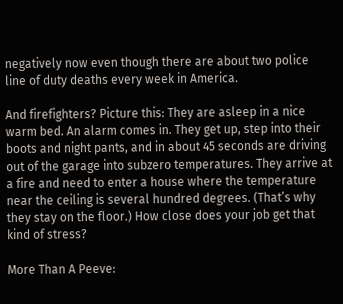negatively now even though there are about two police line of duty deaths every week in America.

And firefighters? Picture this: They are asleep in a nice warm bed. An alarm comes in. They get up, step into their boots and night pants, and in about 45 seconds are driving out of the garage into subzero temperatures. They arrive at a fire and need to enter a house where the temperature near the ceiling is several hundred degrees. (That’s why they stay on the floor.) How close does your job get that kind of stress?

More Than A Peeve: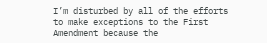I’m disturbed by all of the efforts to make exceptions to the First Amendment because the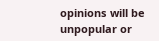opinions will be unpopular or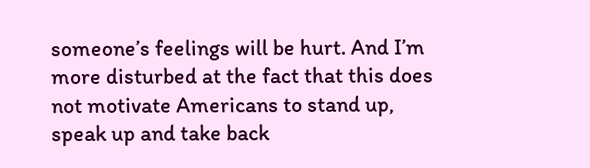someone’s feelings will be hurt. And I’m more disturbed at the fact that this does not motivate Americans to stand up, speak up and take back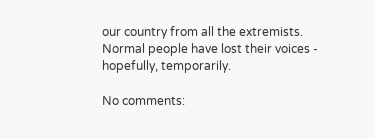our country from all the extremists.  Normal people have lost their voices - hopefully, temporarily.

No comments: